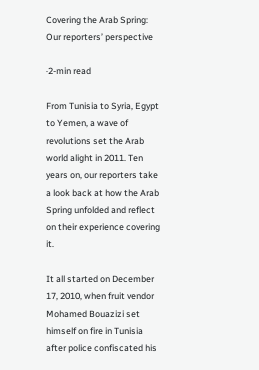Covering the Arab Spring: Our reporters’ perspective

·2-min read

From Tunisia to Syria, Egypt to Yemen, a wave of revolutions set the Arab world alight in 2011. Ten years on, our reporters take a look back at how the Arab Spring unfolded and reflect on their experience covering it.

It all started on December 17, 2010, when fruit vendor Mohamed Bouazizi set himself on fire in Tunisia after police confiscated his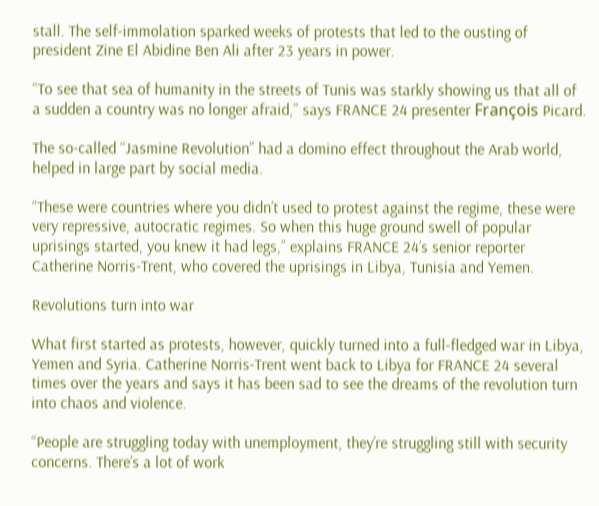stall. The self-immolation sparked weeks of protests that led to the ousting of president Zine El Abidine Ben Ali after 23 years in power.

“To see that sea of humanity in the streets of Tunis was starkly showing us that all of a sudden a country was no longer afraid,” says FRANCE 24 presenter François Picard.

The so-called “Jasmine Revolution” had a domino effect throughout the Arab world, helped in large part by social media.

“These were countries where you didn’t used to protest against the regime, these were very repressive, autocratic regimes. So when this huge ground swell of popular uprisings started, you knew it had legs,” explains FRANCE 24’s senior reporter Catherine Norris-Trent, who covered the uprisings in Libya, Tunisia and Yemen.

Revolutions turn into war

What first started as protests, however, quickly turned into a full-fledged war in Libya, Yemen and Syria. Catherine Norris-Trent went back to Libya for FRANCE 24 several times over the years and says it has been sad to see the dreams of the revolution turn into chaos and violence.

“People are struggling today with unemployment, they’re struggling still with security concerns. There’s a lot of work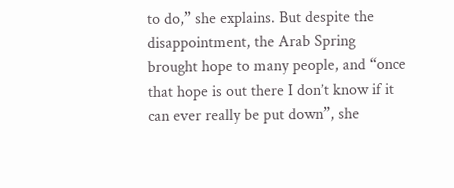to do,” she explains. But despite the disappointment, the Arab Spring brought hope to many people, and “once that hope is out there I don’t know if it can ever really be put down”, she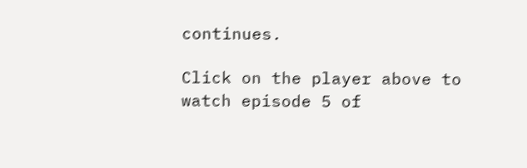continues.

Click on the player above to watch episode 5 of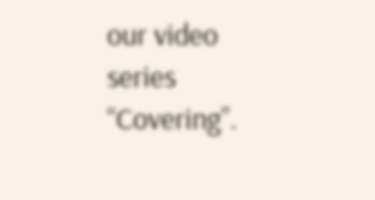our video series “Covering”.